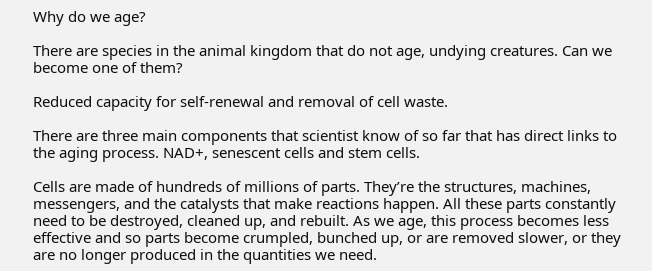Why do we age?

There are species in the animal kingdom that do not age, undying creatures. Can we become one of them?

Reduced capacity for self-renewal and removal of cell waste.

There are three main components that scientist know of so far that has direct links to the aging process. NAD+, senescent cells and stem cells.

Cells are made of hundreds of millions of parts. They’re the structures, machines, messengers, and the catalysts that make reactions happen. All these parts constantly need to be destroyed, cleaned up, and rebuilt. As we age, this process becomes less effective and so parts become crumpled, bunched up, or are removed slower, or they are no longer produced in the quantities we need.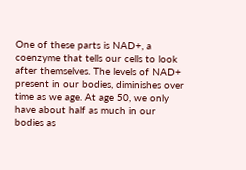One of these parts is NAD+, a coenzyme that tells our cells to look after themselves. The levels of NAD+ present in our bodies, diminishes over time as we age. At age 50, we only have about half as much in our bodies as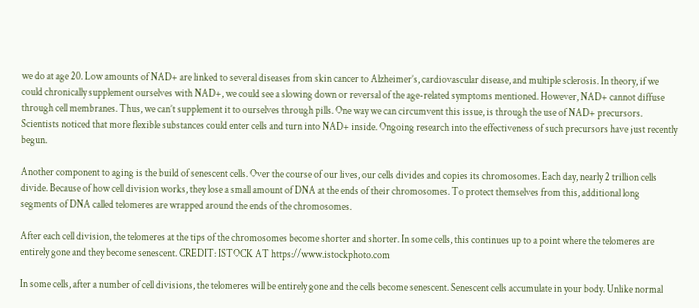we do at age 20. Low amounts of NAD+ are linked to several diseases from skin cancer to Alzheimer’s, cardiovascular disease, and multiple sclerosis. In theory, if we could chronically supplement ourselves with NAD+, we could see a slowing down or reversal of the age-related symptoms mentioned. However, NAD+ cannot diffuse through cell membranes. Thus, we can’t supplement it to ourselves through pills. One way we can circumvent this issue, is through the use of NAD+ precursors. Scientists noticed that more flexible substances could enter cells and turn into NAD+ inside. Ongoing research into the effectiveness of such precursors have just recently begun.

Another component to aging is the build of senescent cells. Over the course of our lives, our cells divides and copies its chromosomes. Each day, nearly 2 trillion cells divide. Because of how cell division works, they lose a small amount of DNA at the ends of their chromosomes. To protect themselves from this, additional long segments of DNA called telomeres are wrapped around the ends of the chromosomes.

After each cell division, the telomeres at the tips of the chromosomes become shorter and shorter. In some cells, this continues up to a point where the telomeres are entirely gone and they become senescent. CREDIT: ISTOCK AT https://www.istockphoto.com

In some cells, after a number of cell divisions, the telomeres will be entirely gone and the cells become senescent. Senescent cells accumulate in your body. Unlike normal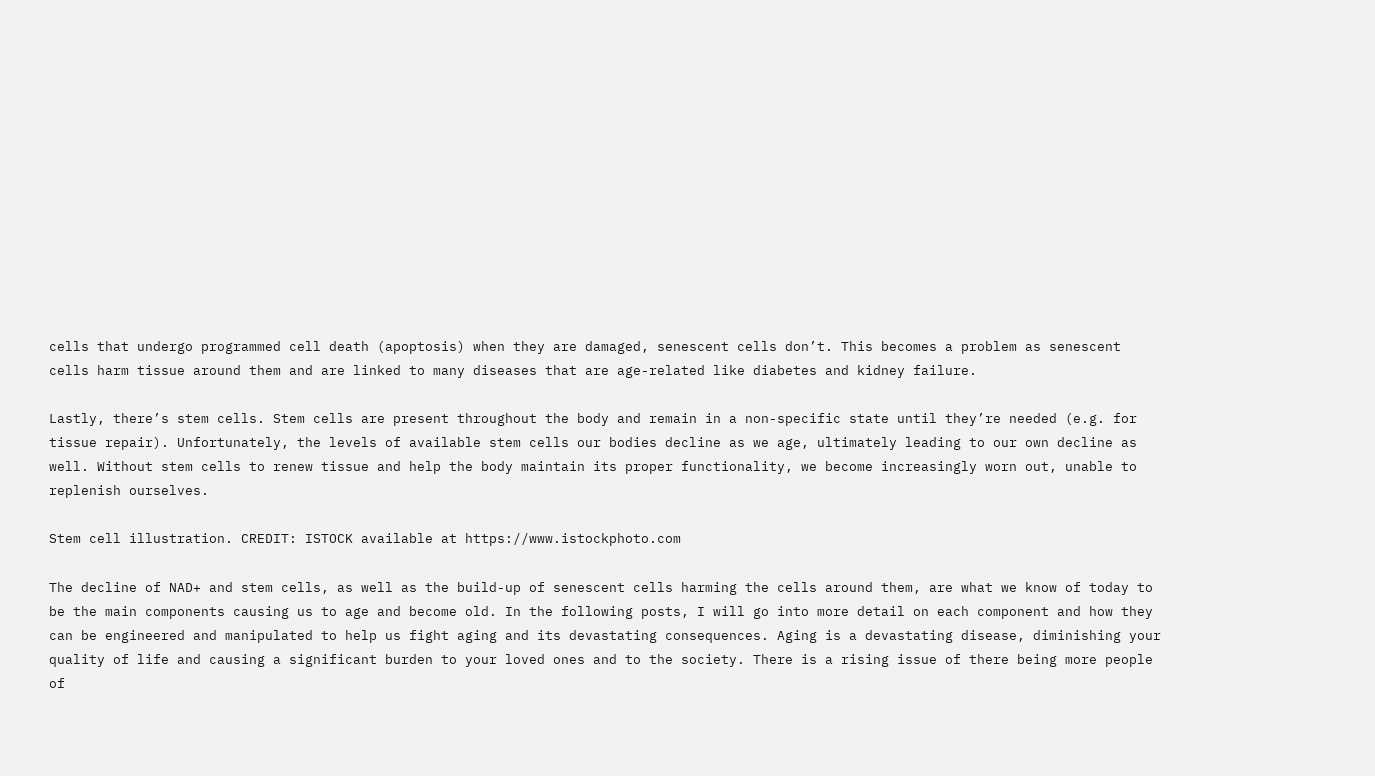cells that undergo programmed cell death (apoptosis) when they are damaged, senescent cells don’t. This becomes a problem as senescent cells harm tissue around them and are linked to many diseases that are age-related like diabetes and kidney failure.

Lastly, there’s stem cells. Stem cells are present throughout the body and remain in a non-specific state until they’re needed (e.g. for tissue repair). Unfortunately, the levels of available stem cells our bodies decline as we age, ultimately leading to our own decline as well. Without stem cells to renew tissue and help the body maintain its proper functionality, we become increasingly worn out, unable to replenish ourselves.

Stem cell illustration. CREDIT: ISTOCK available at https://www.istockphoto.com

The decline of NAD+ and stem cells, as well as the build-up of senescent cells harming the cells around them, are what we know of today to be the main components causing us to age and become old. In the following posts, I will go into more detail on each component and how they can be engineered and manipulated to help us fight aging and its devastating consequences. Aging is a devastating disease, diminishing your quality of life and causing a significant burden to your loved ones and to the society. There is a rising issue of there being more people of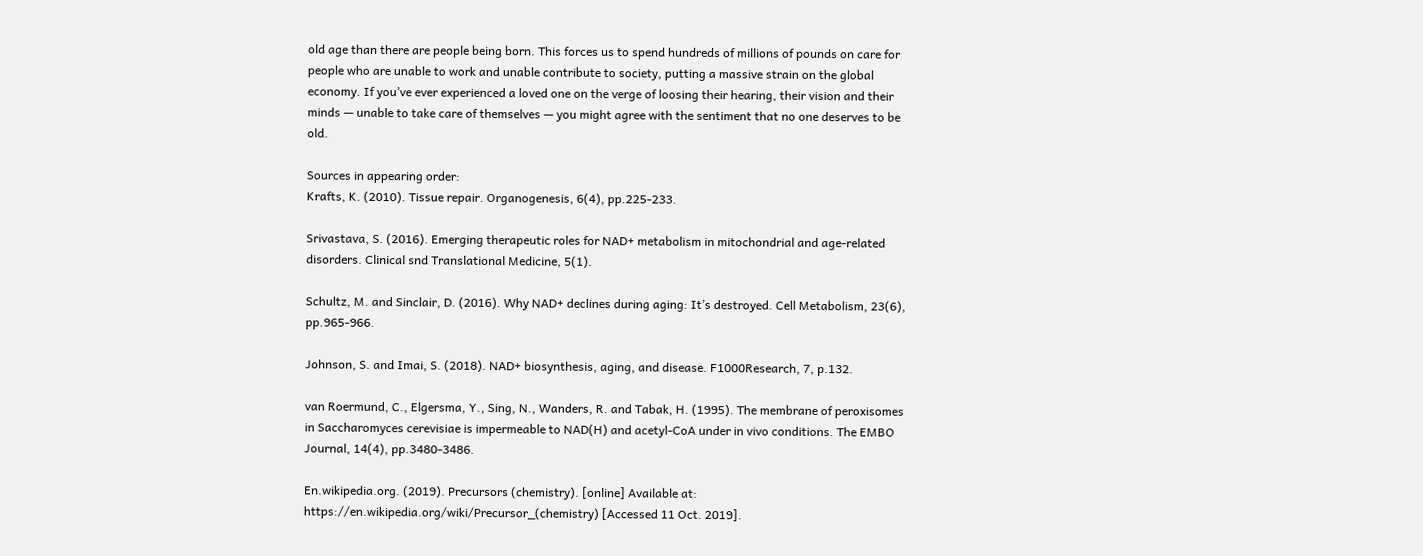old age than there are people being born. This forces us to spend hundreds of millions of pounds on care for people who are unable to work and unable contribute to society, putting a massive strain on the global economy. If you’ve ever experienced a loved one on the verge of loosing their hearing, their vision and their minds — unable to take care of themselves — you might agree with the sentiment that no one deserves to be old.

Sources in appearing order:
Krafts, K. (2010). Tissue repair. Organogenesis, 6(4), pp.225-233.

Srivastava, S. (2016). Emerging therapeutic roles for NAD+ metabolism in mitochondrial and age-related disorders. Clinical snd Translational Medicine, 5(1).

Schultz, M. and Sinclair, D. (2016). Why NAD+ declines during aging: It’s destroyed. Cell Metabolism, 23(6), pp.965-966.

Johnson, S. and Imai, S. (2018). NAD+ biosynthesis, aging, and disease. F1000Research, 7, p.132.

van Roermund, C., Elgersma, Y., Sing, N., Wanders, R. and Tabak, H. (1995). The membrane of peroxisomes in Saccharomyces cerevisiae is impermeable to NAD(H) and acetyl-CoA under in vivo conditions. The EMBO Journal, 14(4), pp.3480-3486.

En.wikipedia.org. (2019). Precursors (chemistry). [online] Available at: https://en.wikipedia.org/wiki/Precursor_(chemistry) [Accessed 11 Oct. 2019].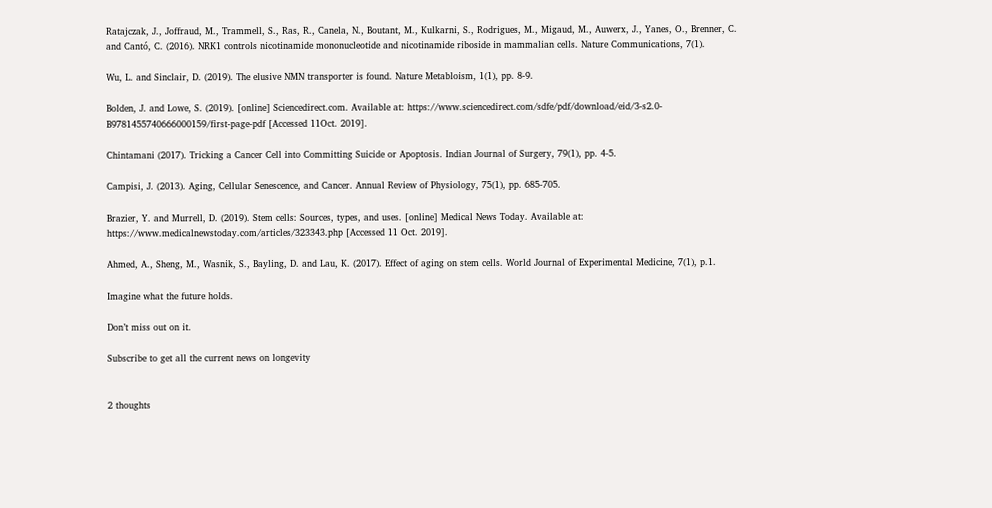Ratajczak, J., Joffraud, M., Trammell, S., Ras, R., Canela, N., Boutant, M., Kulkarni, S., Rodrigues, M., Migaud, M., Auwerx, J., Yanes, O., Brenner, C. and Cantó, C. (2016). NRK1 controls nicotinamide mononucleotide and nicotinamide riboside in mammalian cells. Nature Communications, 7(1).

Wu, L. and Sinclair, D. (2019). The elusive NMN transporter is found. Nature Metabloism, 1(1), pp. 8-9.

Bolden, J. and Lowe, S. (2019). [online] Sciencedirect.com. Available at: https://www.sciencedirect.com/sdfe/pdf/download/eid/3-s2.0-B9781455740666000159/first-page-pdf [Accessed 11Oct. 2019].

Chintamani (2017). Tricking a Cancer Cell into Committing Suicide or Apoptosis. Indian Journal of Surgery, 79(1), pp. 4-5.

Campisi, J. (2013). Aging, Cellular Senescence, and Cancer. Annual Review of Physiology, 75(1), pp. 685-705.

Brazier, Y. and Murrell, D. (2019). Stem cells: Sources, types, and uses. [online] Medical News Today. Available at: https://www.medicalnewstoday.com/articles/323343.php [Accessed 11 Oct. 2019].

Ahmed, A., Sheng, M., Wasnik, S., Bayling, D. and Lau, K. (2017). Effect of aging on stem cells. World Journal of Experimental Medicine, 7(1), p.1.

Imagine what the future holds.

Don’t miss out on it.

Subscribe to get all the current news on longevity


2 thoughts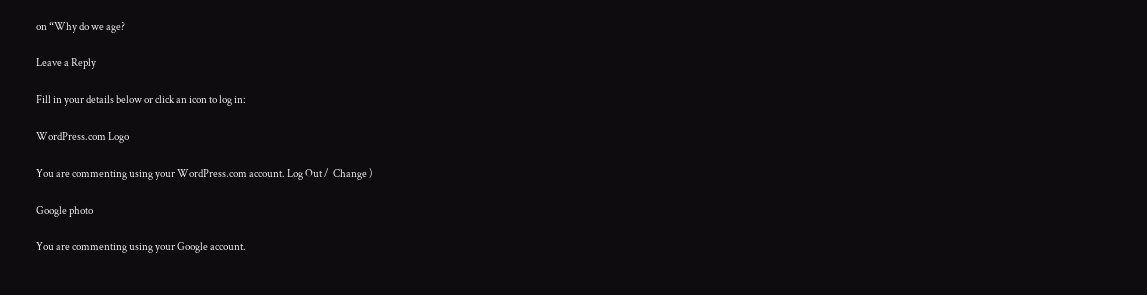on “Why do we age?

Leave a Reply

Fill in your details below or click an icon to log in:

WordPress.com Logo

You are commenting using your WordPress.com account. Log Out /  Change )

Google photo

You are commenting using your Google account.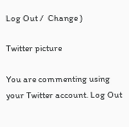Log Out /  Change )

Twitter picture

You are commenting using your Twitter account. Log Out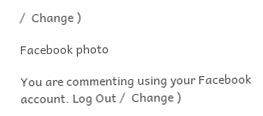/  Change )

Facebook photo

You are commenting using your Facebook account. Log Out /  Change )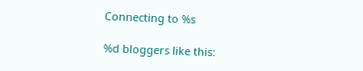Connecting to %s

%d bloggers like this: